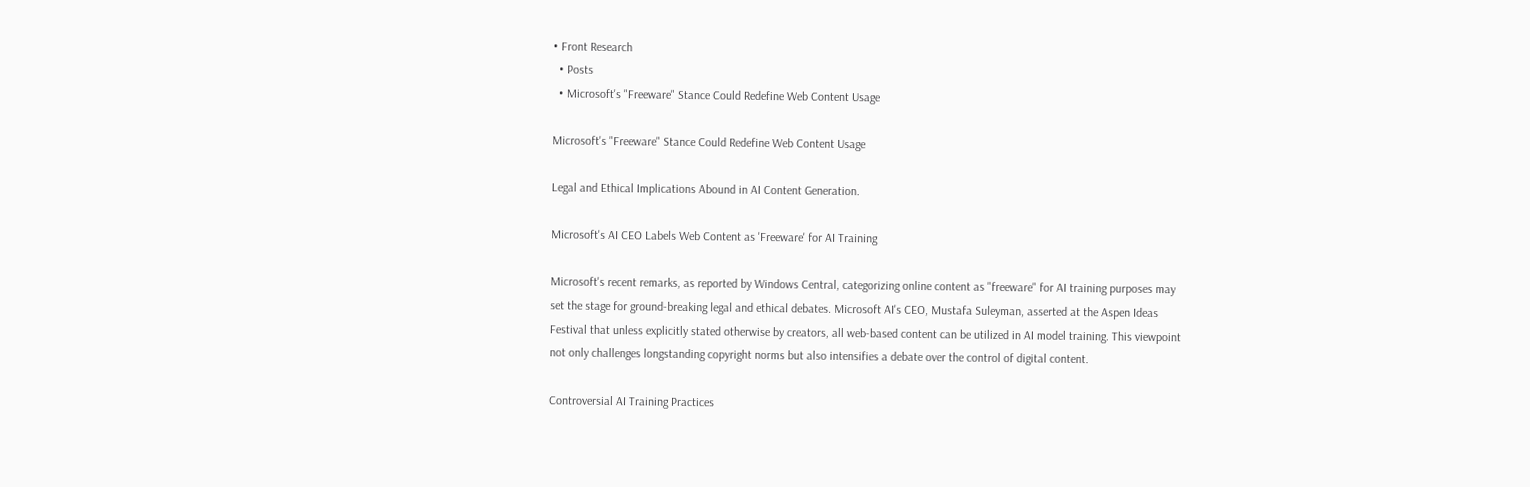• Front Research
  • Posts
  • Microsoft's "Freeware" Stance Could Redefine Web Content Usage

Microsoft's "Freeware" Stance Could Redefine Web Content Usage

Legal and Ethical Implications Abound in AI Content Generation.

Microsoft's AI CEO Labels Web Content as 'Freeware' for AI Training

Microsoft's recent remarks, as reported by Windows Central, categorizing online content as "freeware" for AI training purposes may set the stage for ground-breaking legal and ethical debates. Microsoft AI's CEO, Mustafa Suleyman, asserted at the Aspen Ideas Festival that unless explicitly stated otherwise by creators, all web-based content can be utilized in AI model training. This viewpoint not only challenges longstanding copyright norms but also intensifies a debate over the control of digital content.

Controversial AI Training Practices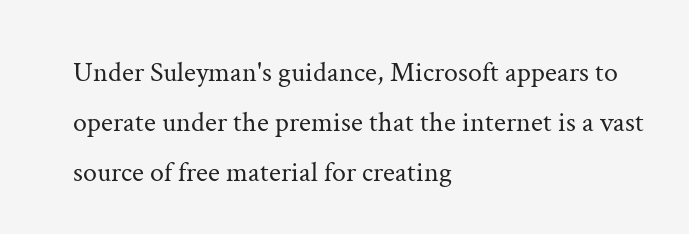Under Suleyman's guidance, Microsoft appears to operate under the premise that the internet is a vast source of free material for creating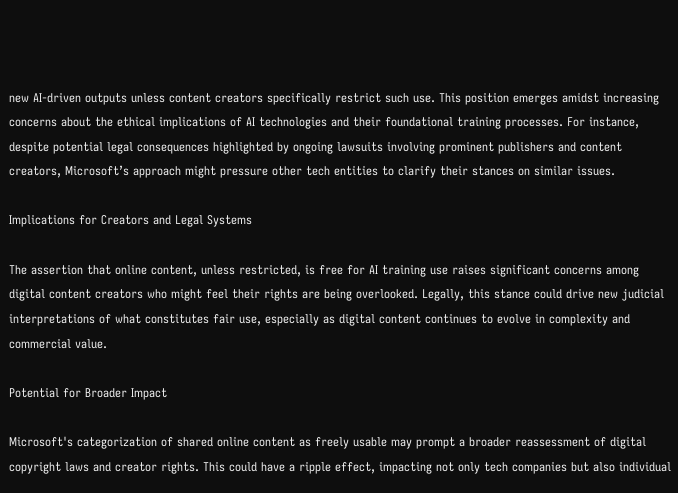new AI-driven outputs unless content creators specifically restrict such use. This position emerges amidst increasing concerns about the ethical implications of AI technologies and their foundational training processes. For instance, despite potential legal consequences highlighted by ongoing lawsuits involving prominent publishers and content creators, Microsoft’s approach might pressure other tech entities to clarify their stances on similar issues.

Implications for Creators and Legal Systems

The assertion that online content, unless restricted, is free for AI training use raises significant concerns among digital content creators who might feel their rights are being overlooked. Legally, this stance could drive new judicial interpretations of what constitutes fair use, especially as digital content continues to evolve in complexity and commercial value.

Potential for Broader Impact

Microsoft's categorization of shared online content as freely usable may prompt a broader reassessment of digital copyright laws and creator rights. This could have a ripple effect, impacting not only tech companies but also individual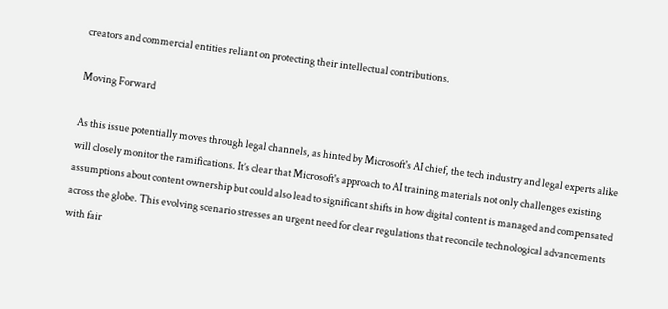creators and commercial entities reliant on protecting their intellectual contributions.

Moving Forward

As this issue potentially moves through legal channels, as hinted by Microsoft's AI chief, the tech industry and legal experts alike will closely monitor the ramifications. It’s clear that Microsoft's approach to AI training materials not only challenges existing assumptions about content ownership but could also lead to significant shifts in how digital content is managed and compensated across the globe. This evolving scenario stresses an urgent need for clear regulations that reconcile technological advancements with fair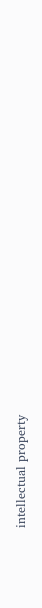intellectual property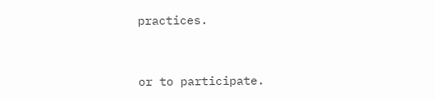practices.


or to participate.